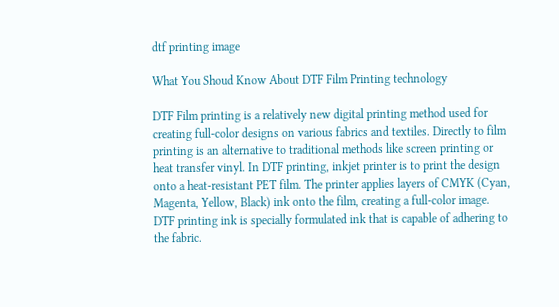dtf printing image

What You Shoud Know About DTF Film Printing technology

DTF Film printing is a relatively new digital printing method used for creating full-color designs on various fabrics and textiles. Directly to film printing is an alternative to traditional methods like screen printing or heat transfer vinyl. In DTF printing, inkjet printer is to print the design onto a heat-resistant PET film. The printer applies layers of CMYK (Cyan, Magenta, Yellow, Black) ink onto the film, creating a full-color image.  DTF printing ink is specially formulated ink that is capable of adhering to the fabric.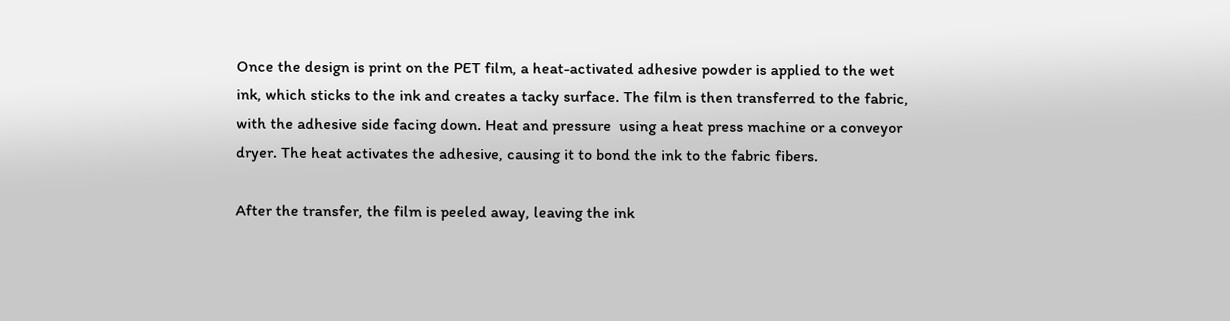Once the design is print on the PET film, a heat-activated adhesive powder is applied to the wet ink, which sticks to the ink and creates a tacky surface. The film is then transferred to the fabric, with the adhesive side facing down. Heat and pressure  using a heat press machine or a conveyor dryer. The heat activates the adhesive, causing it to bond the ink to the fabric fibers.

After the transfer, the film is peeled away, leaving the ink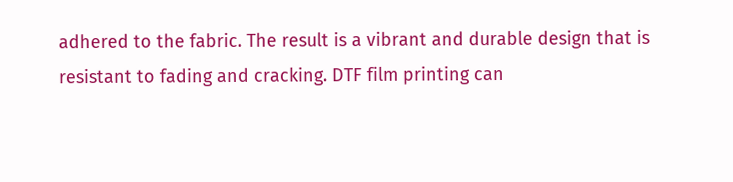adhered to the fabric. The result is a vibrant and durable design that is resistant to fading and cracking. DTF film printing can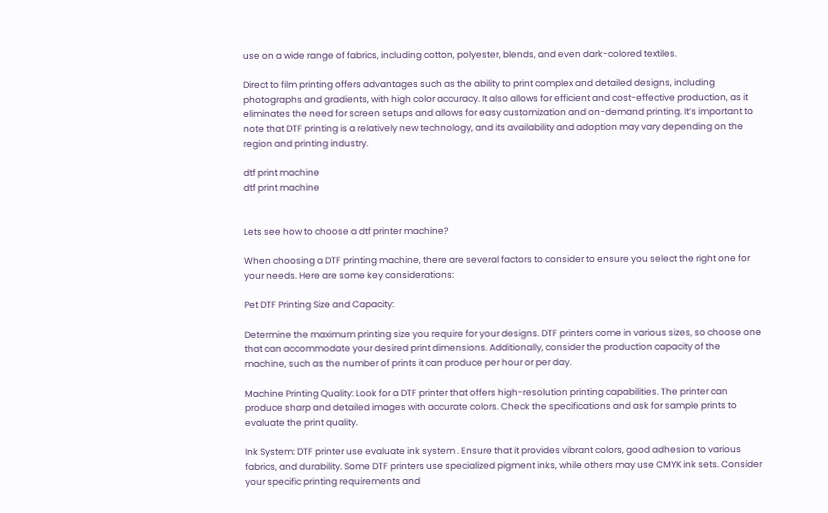use on a wide range of fabrics, including cotton, polyester, blends, and even dark-colored textiles.

Direct to film printing offers advantages such as the ability to print complex and detailed designs, including photographs and gradients, with high color accuracy. It also allows for efficient and cost-effective production, as it eliminates the need for screen setups and allows for easy customization and on-demand printing. It’s important to note that DTF printing is a relatively new technology, and its availability and adoption may vary depending on the region and printing industry.

dtf print machine
dtf print machine


Lets see how to choose a dtf printer machine?

When choosing a DTF printing machine, there are several factors to consider to ensure you select the right one for your needs. Here are some key considerations:

Pet DTF Printing Size and Capacity:

Determine the maximum printing size you require for your designs. DTF printers come in various sizes, so choose one that can accommodate your desired print dimensions. Additionally, consider the production capacity of the machine, such as the number of prints it can produce per hour or per day.

Machine Printing Quality: Look for a DTF printer that offers high-resolution printing capabilities. The printer can produce sharp and detailed images with accurate colors. Check the specifications and ask for sample prints to evaluate the print quality.

Ink System: DTF printer use evaluate ink system . Ensure that it provides vibrant colors, good adhesion to various fabrics, and durability. Some DTF printers use specialized pigment inks, while others may use CMYK ink sets. Consider your specific printing requirements and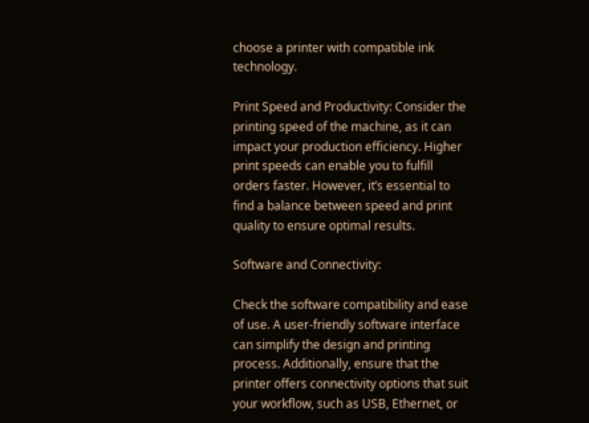choose a printer with compatible ink technology.

Print Speed and Productivity: Consider the printing speed of the machine, as it can impact your production efficiency. Higher print speeds can enable you to fulfill orders faster. However, it’s essential to find a balance between speed and print quality to ensure optimal results.

Software and Connectivity:

Check the software compatibility and ease of use. A user-friendly software interface can simplify the design and printing process. Additionally, ensure that the printer offers connectivity options that suit your workflow, such as USB, Ethernet, or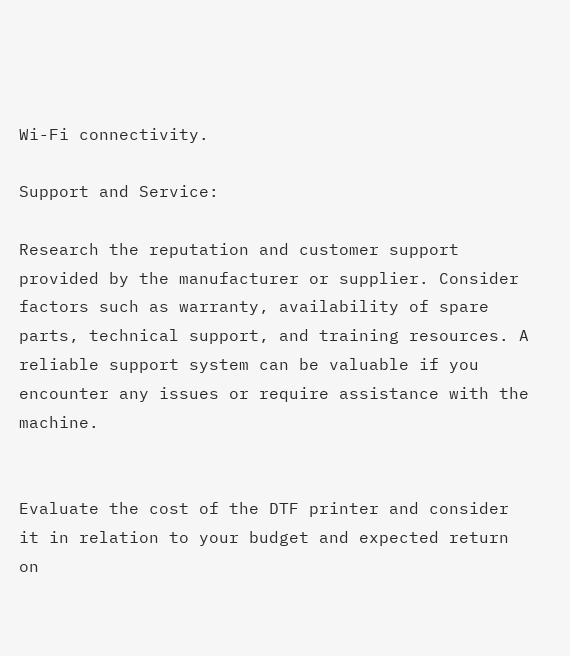Wi-Fi connectivity.

Support and Service:

Research the reputation and customer support provided by the manufacturer or supplier. Consider factors such as warranty, availability of spare parts, technical support, and training resources. A reliable support system can be valuable if you encounter any issues or require assistance with the machine.


Evaluate the cost of the DTF printer and consider it in relation to your budget and expected return on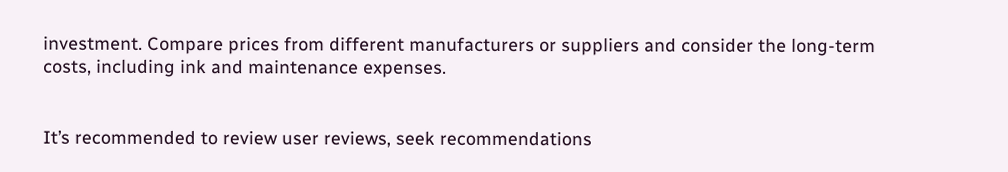investment. Compare prices from different manufacturers or suppliers and consider the long-term costs, including ink and maintenance expenses.


It’s recommended to review user reviews, seek recommendations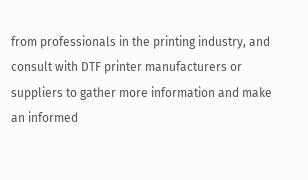from professionals in the printing industry, and consult with DTF printer manufacturers or suppliers to gather more information and make an informed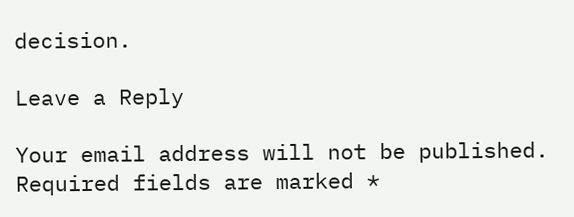decision.

Leave a Reply

Your email address will not be published. Required fields are marked *